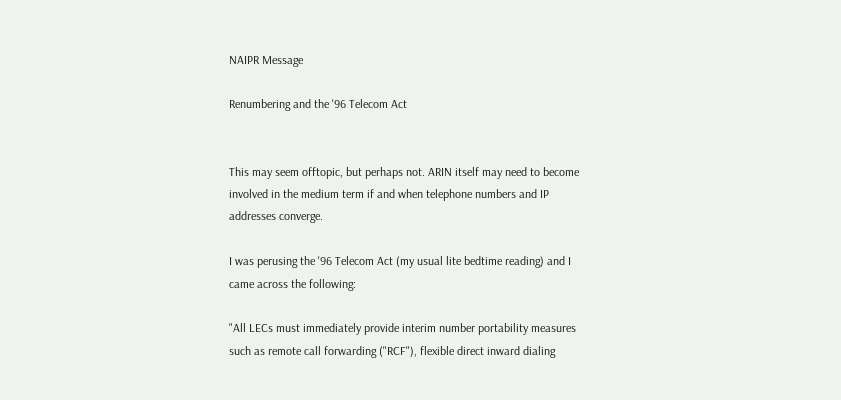NAIPR Message

Renumbering and the '96 Telecom Act


This may seem offtopic, but perhaps not. ARIN itself may need to become
involved in the medium term if and when telephone numbers and IP
addresses converge.

I was perusing the '96 Telecom Act (my usual lite bedtime reading) and I
came across the following:

"All LECs must immediately provide interim number portability measures
such as remote call forwarding ("RCF"), flexible direct inward dialing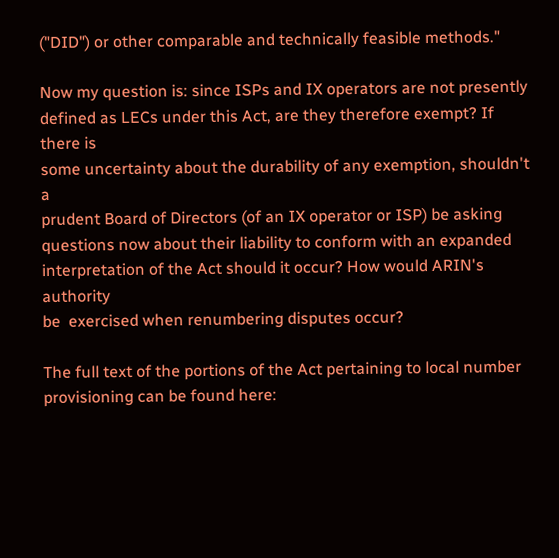("DID") or other comparable and technically feasible methods."

Now my question is: since ISPs and IX operators are not presently
defined as LECs under this Act, are they therefore exempt? If there is
some uncertainty about the durability of any exemption, shouldn't a
prudent Board of Directors (of an IX operator or ISP) be asking
questions now about their liability to conform with an expanded
interpretation of the Act should it occur? How would ARIN's authority
be  exercised when renumbering disputes occur?

The full text of the portions of the Act pertaining to local number
provisioning can be found here: